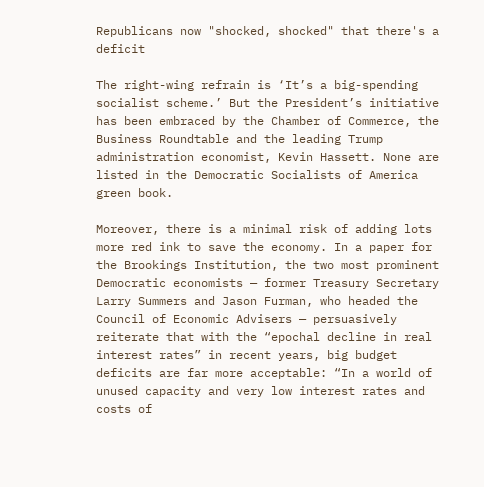Republicans now "shocked, shocked" that there's a deficit

The right-wing refrain is ‘It’s a big-spending socialist scheme.’ But the President’s initiative has been embraced by the Chamber of Commerce, the Business Roundtable and the leading Trump administration economist, Kevin Hassett. None are listed in the Democratic Socialists of America green book.

Moreover, there is a minimal risk of adding lots more red ink to save the economy. In a paper for the Brookings Institution, the two most prominent Democratic economists — former Treasury Secretary Larry Summers and Jason Furman, who headed the Council of Economic Advisers — persuasively reiterate that with the “epochal decline in real interest rates” in recent years, big budget deficits are far more acceptable: “In a world of unused capacity and very low interest rates and costs of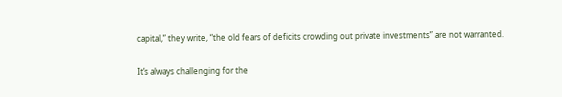capital,” they write, “the old fears of deficits crowding out private investments” are not warranted.

It’s always challenging for the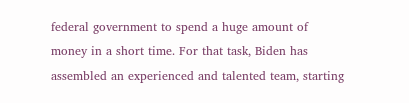federal government to spend a huge amount of money in a short time. For that task, Biden has assembled an experienced and talented team, starting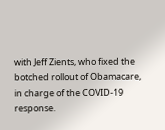with Jeff Zients, who fixed the botched rollout of Obamacare, in charge of the COVID-19 response.